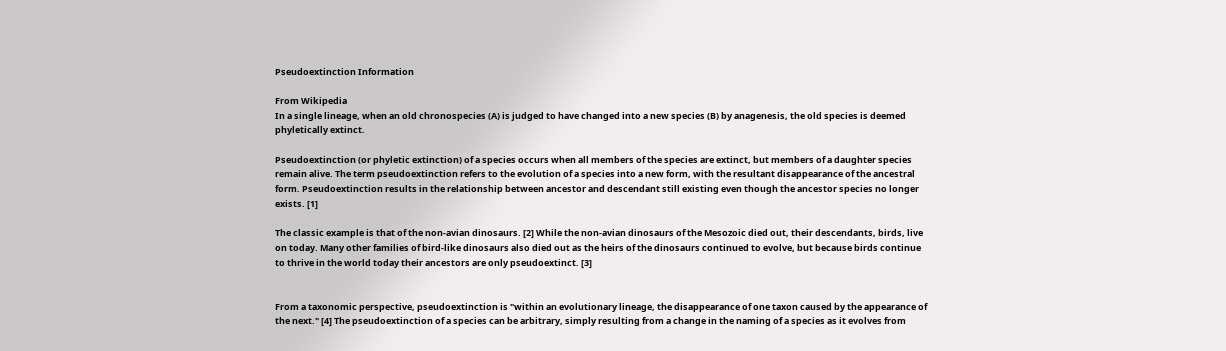Pseudoextinction Information

From Wikipedia
In a single lineage, when an old chronospecies (A) is judged to have changed into a new species (B) by anagenesis, the old species is deemed phyletically extinct.

Pseudoextinction (or phyletic extinction) of a species occurs when all members of the species are extinct, but members of a daughter species remain alive. The term pseudoextinction refers to the evolution of a species into a new form, with the resultant disappearance of the ancestral form. Pseudoextinction results in the relationship between ancestor and descendant still existing even though the ancestor species no longer exists. [1]

The classic example is that of the non-avian dinosaurs. [2] While the non-avian dinosaurs of the Mesozoic died out, their descendants, birds, live on today. Many other families of bird-like dinosaurs also died out as the heirs of the dinosaurs continued to evolve, but because birds continue to thrive in the world today their ancestors are only pseudoextinct. [3]


From a taxonomic perspective, pseudoextinction is "within an evolutionary lineage, the disappearance of one taxon caused by the appearance of the next." [4] The pseudoextinction of a species can be arbitrary, simply resulting from a change in the naming of a species as it evolves from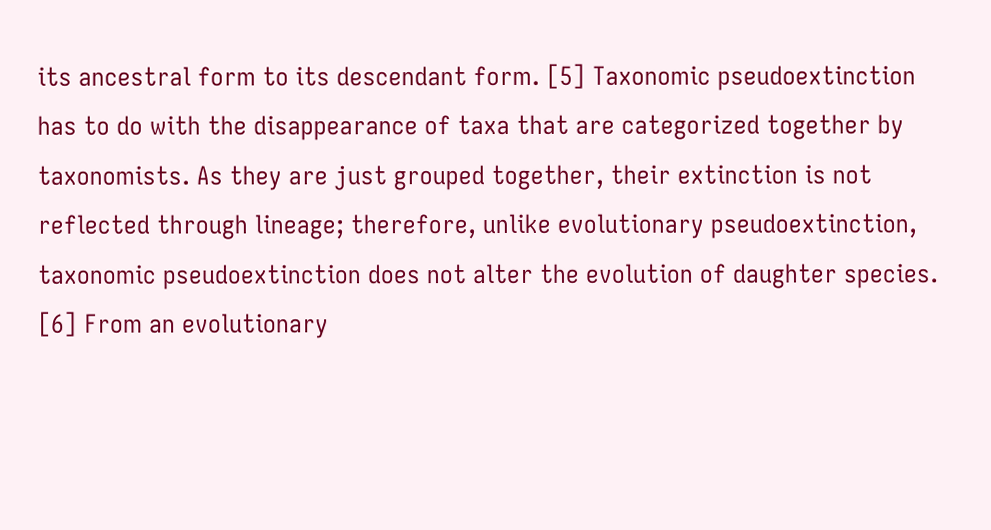its ancestral form to its descendant form. [5] Taxonomic pseudoextinction has to do with the disappearance of taxa that are categorized together by taxonomists. As they are just grouped together, their extinction is not reflected through lineage; therefore, unlike evolutionary pseudoextinction, taxonomic pseudoextinction does not alter the evolution of daughter species. [6] From an evolutionary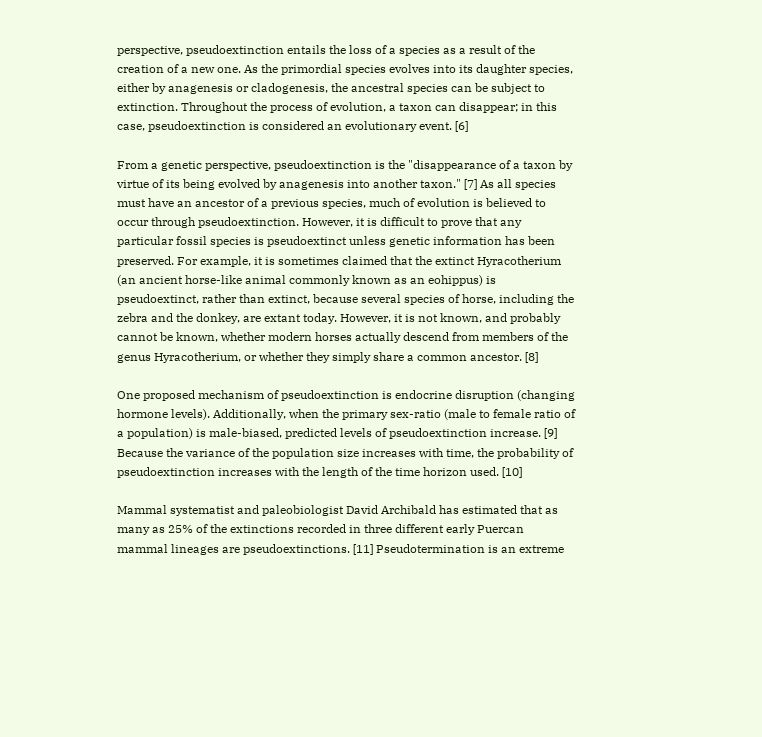perspective, pseudoextinction entails the loss of a species as a result of the creation of a new one. As the primordial species evolves into its daughter species, either by anagenesis or cladogenesis, the ancestral species can be subject to extinction. Throughout the process of evolution, a taxon can disappear; in this case, pseudoextinction is considered an evolutionary event. [6]

From a genetic perspective, pseudoextinction is the "disappearance of a taxon by virtue of its being evolved by anagenesis into another taxon." [7] As all species must have an ancestor of a previous species, much of evolution is believed to occur through pseudoextinction. However, it is difficult to prove that any particular fossil species is pseudoextinct unless genetic information has been preserved. For example, it is sometimes claimed that the extinct Hyracotherium (an ancient horse-like animal commonly known as an eohippus) is pseudoextinct, rather than extinct, because several species of horse, including the zebra and the donkey, are extant today. However, it is not known, and probably cannot be known, whether modern horses actually descend from members of the genus Hyracotherium, or whether they simply share a common ancestor. [8]

One proposed mechanism of pseudoextinction is endocrine disruption (changing hormone levels). Additionally, when the primary sex-ratio (male to female ratio of a population) is male-biased, predicted levels of pseudoextinction increase. [9] Because the variance of the population size increases with time, the probability of pseudoextinction increases with the length of the time horizon used. [10]

Mammal systematist and paleobiologist David Archibald has estimated that as many as 25% of the extinctions recorded in three different early Puercan mammal lineages are pseudoextinctions. [11] Pseudotermination is an extreme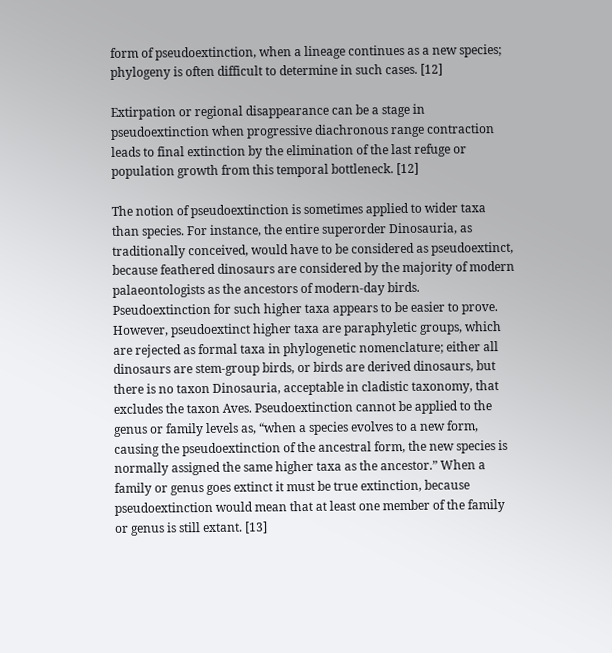form of pseudoextinction, when a lineage continues as a new species; phylogeny is often difficult to determine in such cases. [12]

Extirpation or regional disappearance can be a stage in pseudoextinction when progressive diachronous range contraction leads to final extinction by the elimination of the last refuge or population growth from this temporal bottleneck. [12]

The notion of pseudoextinction is sometimes applied to wider taxa than species. For instance, the entire superorder Dinosauria, as traditionally conceived, would have to be considered as pseudoextinct, because feathered dinosaurs are considered by the majority of modern palaeontologists as the ancestors of modern-day birds. Pseudoextinction for such higher taxa appears to be easier to prove. However, pseudoextinct higher taxa are paraphyletic groups, which are rejected as formal taxa in phylogenetic nomenclature; either all dinosaurs are stem-group birds, or birds are derived dinosaurs, but there is no taxon Dinosauria, acceptable in cladistic taxonomy, that excludes the taxon Aves. Pseudoextinction cannot be applied to the genus or family levels as, “when a species evolves to a new form, causing the pseudoextinction of the ancestral form, the new species is normally assigned the same higher taxa as the ancestor.” When a family or genus goes extinct it must be true extinction, because pseudoextinction would mean that at least one member of the family or genus is still extant. [13]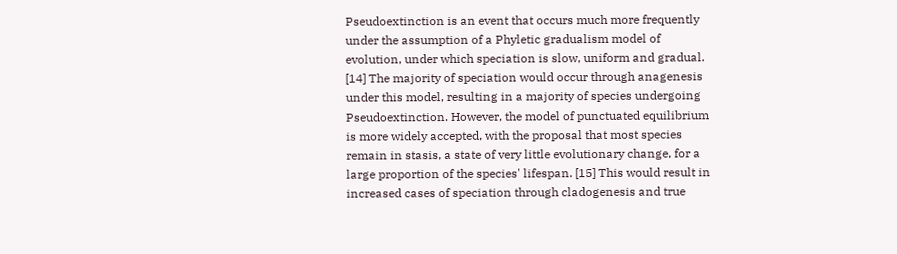Pseudoextinction is an event that occurs much more frequently under the assumption of a Phyletic gradualism model of evolution, under which speciation is slow, uniform and gradual. [14] The majority of speciation would occur through anagenesis under this model, resulting in a majority of species undergoing Pseudoextinction. However, the model of punctuated equilibrium is more widely accepted, with the proposal that most species remain in stasis, a state of very little evolutionary change, for a large proportion of the species' lifespan. [15] This would result in increased cases of speciation through cladogenesis and true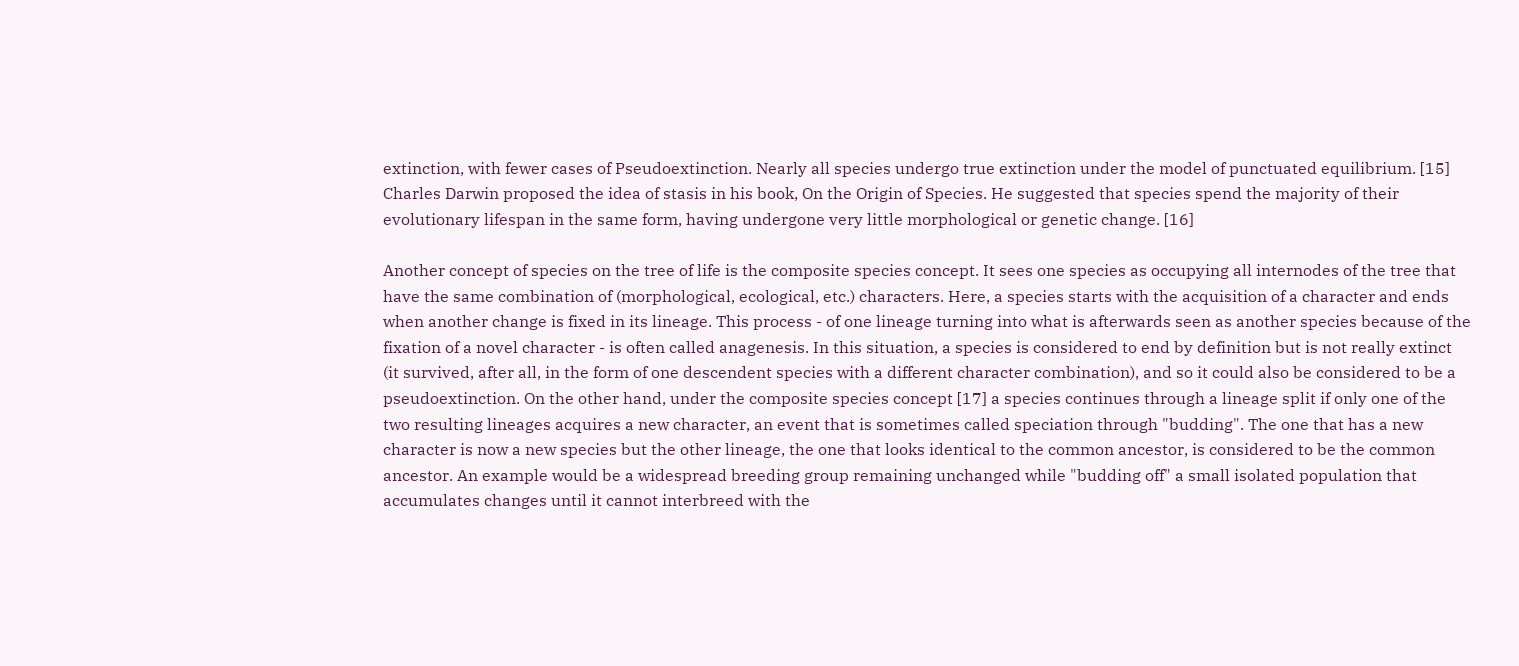extinction, with fewer cases of Pseudoextinction. Nearly all species undergo true extinction under the model of punctuated equilibrium. [15] Charles Darwin proposed the idea of stasis in his book, On the Origin of Species. He suggested that species spend the majority of their evolutionary lifespan in the same form, having undergone very little morphological or genetic change. [16]

Another concept of species on the tree of life is the composite species concept. It sees one species as occupying all internodes of the tree that have the same combination of (morphological, ecological, etc.) characters. Here, a species starts with the acquisition of a character and ends when another change is fixed in its lineage. This process - of one lineage turning into what is afterwards seen as another species because of the fixation of a novel character - is often called anagenesis. In this situation, a species is considered to end by definition but is not really extinct (it survived, after all, in the form of one descendent species with a different character combination), and so it could also be considered to be a pseudoextinction. On the other hand, under the composite species concept [17] a species continues through a lineage split if only one of the two resulting lineages acquires a new character, an event that is sometimes called speciation through "budding". The one that has a new character is now a new species but the other lineage, the one that looks identical to the common ancestor, is considered to be the common ancestor. An example would be a widespread breeding group remaining unchanged while "budding off" a small isolated population that accumulates changes until it cannot interbreed with the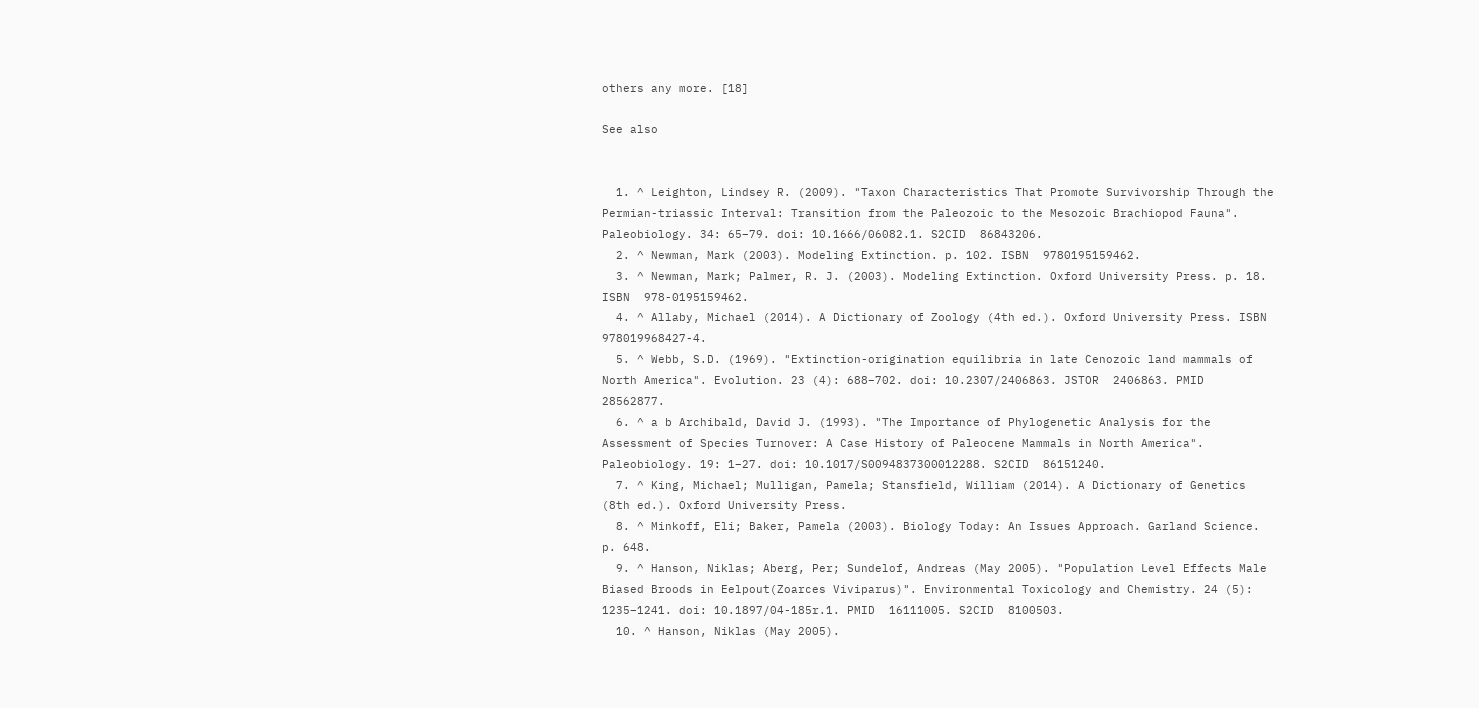others any more. [18]

See also


  1. ^ Leighton, Lindsey R. (2009). "Taxon Characteristics That Promote Survivorship Through the Permian-triassic Interval: Transition from the Paleozoic to the Mesozoic Brachiopod Fauna". Paleobiology. 34: 65–79. doi: 10.1666/06082.1. S2CID  86843206.
  2. ^ Newman, Mark (2003). Modeling Extinction. p. 102. ISBN  9780195159462.
  3. ^ Newman, Mark; Palmer, R. J. (2003). Modeling Extinction. Oxford University Press. p. 18. ISBN  978-0195159462.
  4. ^ Allaby, Michael (2014). A Dictionary of Zoology (4th ed.). Oxford University Press. ISBN  978019968427-4.
  5. ^ Webb, S.D. (1969). "Extinction-origination equilibria in late Cenozoic land mammals of North America". Evolution. 23 (4): 688–702. doi: 10.2307/2406863. JSTOR  2406863. PMID  28562877.
  6. ^ a b Archibald, David J. (1993). "The Importance of Phylogenetic Analysis for the Assessment of Species Turnover: A Case History of Paleocene Mammals in North America". Paleobiology. 19: 1–27. doi: 10.1017/S0094837300012288. S2CID  86151240.
  7. ^ King, Michael; Mulligan, Pamela; Stansfield, William (2014). A Dictionary of Genetics (8th ed.). Oxford University Press.
  8. ^ Minkoff, Eli; Baker, Pamela (2003). Biology Today: An Issues Approach. Garland Science. p. 648.
  9. ^ Hanson, Niklas; Aberg, Per; Sundelof, Andreas (May 2005). "Population Level Effects Male Biased Broods in Eelpout(Zoarces Viviparus)". Environmental Toxicology and Chemistry. 24 (5): 1235–1241. doi: 10.1897/04-185r.1. PMID  16111005. S2CID  8100503.
  10. ^ Hanson, Niklas (May 2005).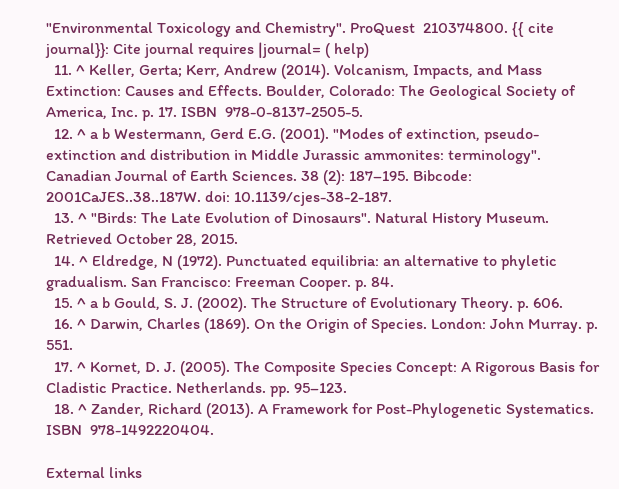"Environmental Toxicology and Chemistry". ProQuest  210374800. {{ cite journal}}: Cite journal requires |journal= ( help)
  11. ^ Keller, Gerta; Kerr, Andrew (2014). Volcanism, Impacts, and Mass Extinction: Causes and Effects. Boulder, Colorado: The Geological Society of America, Inc. p. 17. ISBN  978-0-8137-2505-5.
  12. ^ a b Westermann, Gerd E.G. (2001). "Modes of extinction, pseudo-extinction and distribution in Middle Jurassic ammonites: terminology". Canadian Journal of Earth Sciences. 38 (2): 187–195. Bibcode: 2001CaJES..38..187W. doi: 10.1139/cjes-38-2-187.
  13. ^ "Birds: The Late Evolution of Dinosaurs". Natural History Museum. Retrieved October 28, 2015.
  14. ^ Eldredge, N (1972). Punctuated equilibria: an alternative to phyletic gradualism. San Francisco: Freeman Cooper. p. 84.
  15. ^ a b Gould, S. J. (2002). The Structure of Evolutionary Theory. p. 606.
  16. ^ Darwin, Charles (1869). On the Origin of Species. London: John Murray. p. 551.
  17. ^ Kornet, D. J. (2005). The Composite Species Concept: A Rigorous Basis for Cladistic Practice. Netherlands. pp. 95–123.
  18. ^ Zander, Richard (2013). A Framework for Post-Phylogenetic Systematics. ISBN  978-1492220404.

External links